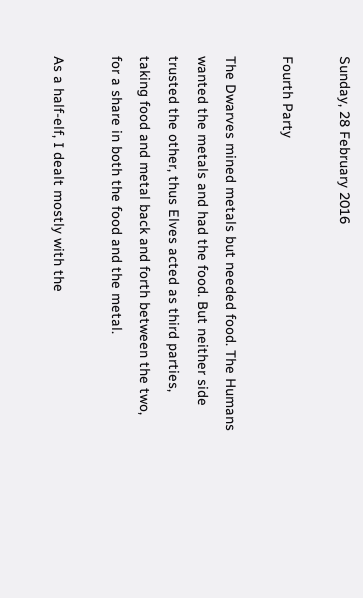Sunday, 28 February 2016

Fourth Party

The Dwarves mined metals but needed food. The Humans wanted the metals and had the food. But neither side trusted the other, thus Elves acted as third parties, taking food and metal back and forth between the two, for a share in both the food and the metal.

As a half-elf, I dealt mostly with the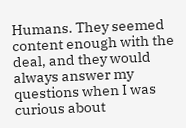Humans. They seemed content enough with the deal, and they would always answer my questions when I was curious about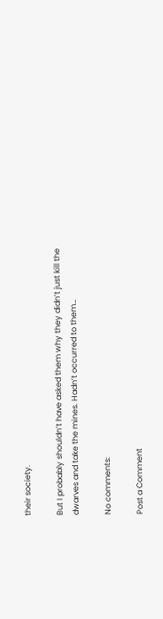their society.

But I probably shouldn’t have asked them why they didn’t just kill the dwarves and take the mines. Hadn’t occurred to them…

No comments:

Post a Comment